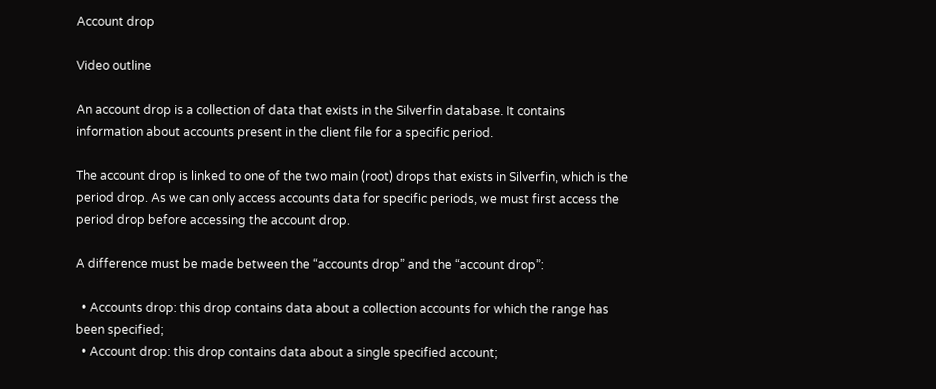Account drop

Video outline

An account drop is a collection of data that exists in the Silverfin database. It contains information about accounts present in the client file for a specific period.

The account drop is linked to one of the two main (root) drops that exists in Silverfin, which is the period drop. As we can only access accounts data for specific periods, we must first access the period drop before accessing the account drop.

A difference must be made between the “accounts drop” and the “account drop”:

  • Accounts drop: this drop contains data about a collection accounts for which the range has been specified;
  • Account drop: this drop contains data about a single specified account;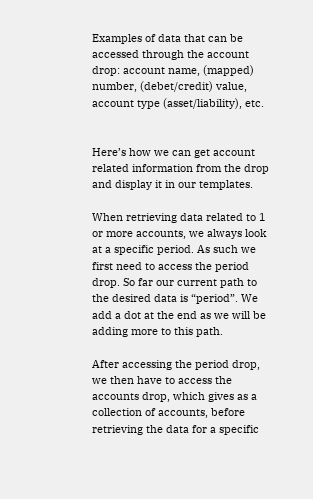Examples of data that can be accessed through the account drop: account name, (mapped) number, (debet/credit) value, account type (asset/liability), etc.


Here’s how we can get account related information from the drop and display it in our templates.

When retrieving data related to 1 or more accounts, we always look at a specific period. As such we first need to access the period drop. So far our current path to the desired data is “period”. We add a dot at the end as we will be adding more to this path.

After accessing the period drop, we then have to access the accounts drop, which gives as a collection of accounts, before retrieving the data for a specific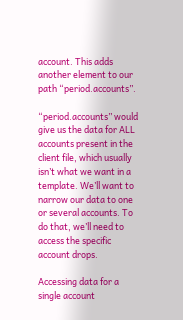account. This adds another element to our path “period.accounts”.

“period.accounts” would give us the data for ALL accounts present in the client file, which usually isn’t what we want in a template. We’ll want to narrow our data to one or several accounts. To do that, we’ll need to access the specific account drops.

Accessing data for a single account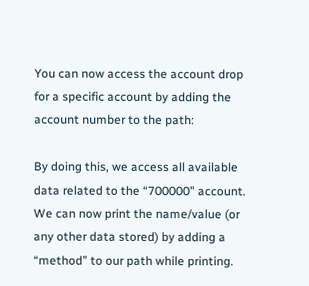You can now access the account drop for a specific account by adding the account number to the path:

By doing this, we access all available data related to the “700000” account. We can now print the name/value (or any other data stored) by adding a “method” to our path while printing.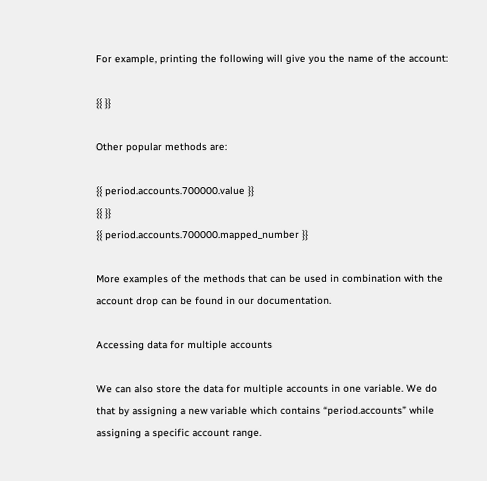For example, printing the following will give you the name of the account:

{{ }}

Other popular methods are:

{{ period.accounts.700000.value }}
{{ }}
{{ period.accounts.700000.mapped_number }}

More examples of the methods that can be used in combination with the account drop can be found in our documentation.

Accessing data for multiple accounts

We can also store the data for multiple accounts in one variable. We do that by assigning a new variable which contains “period.accounts” while assigning a specific account range.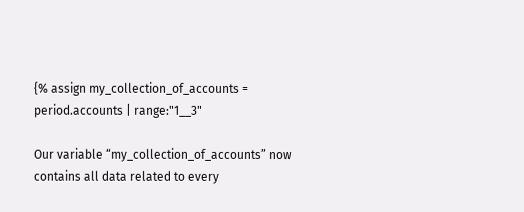{% assign my_collection_of_accounts = period.accounts | range:"1__3"

Our variable “my_collection_of_accounts” now contains all data related to every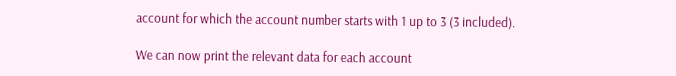account for which the account number starts with 1 up to 3 (3 included).

We can now print the relevant data for each account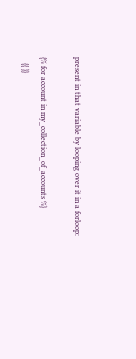present in that variable by looping over it in a forloop:

{% for account in my_collection_of_accounts %}
   {{ }}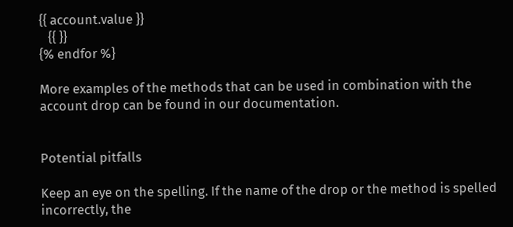{{ account.value }}
   {{ }}
{% endfor %}

More examples of the methods that can be used in combination with the account drop can be found in our documentation.


Potential pitfalls

Keep an eye on the spelling. If the name of the drop or the method is spelled incorrectly, the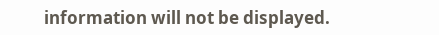information will not be displayed.